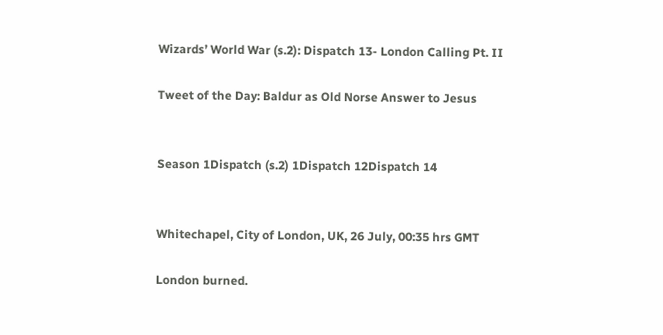Wizards’ World War (s.2): Dispatch 13- London Calling Pt. II

Tweet of the Day: Baldur as Old Norse Answer to Jesus


Season 1Dispatch (s.2) 1Dispatch 12Dispatch 14


Whitechapel, City of London, UK, 26 July, 00:35 hrs GMT

London burned.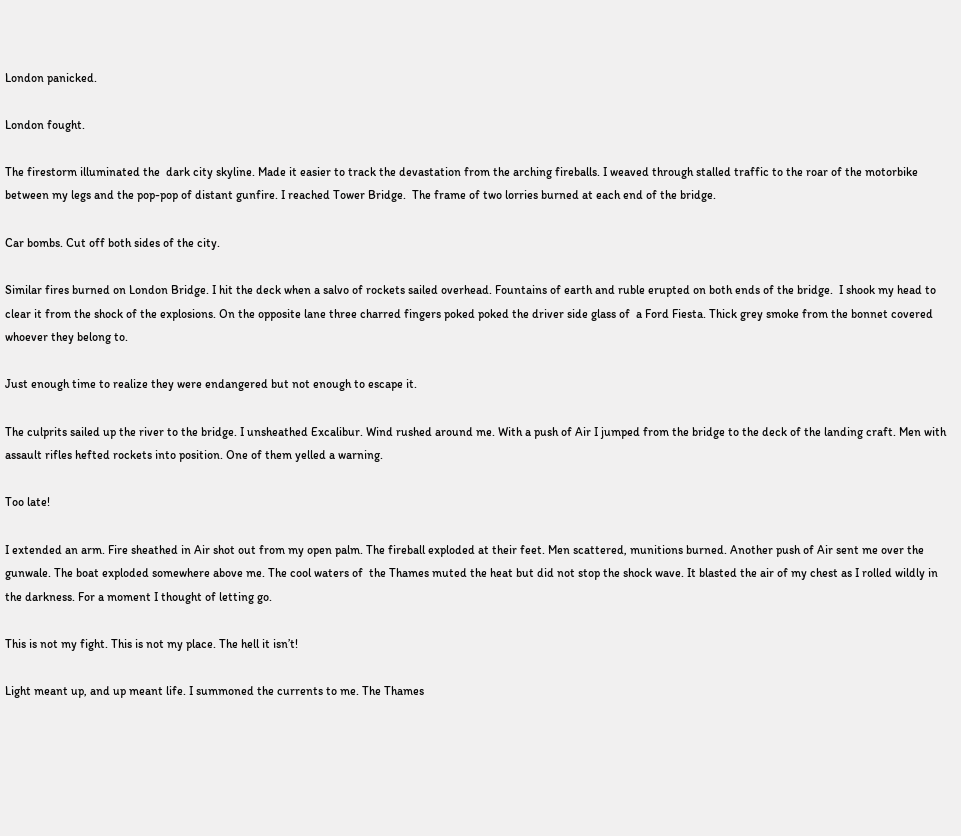London panicked.

London fought.

The firestorm illuminated the  dark city skyline. Made it easier to track the devastation from the arching fireballs. I weaved through stalled traffic to the roar of the motorbike between my legs and the pop-pop of distant gunfire. I reached Tower Bridge.  The frame of two lorries burned at each end of the bridge.

Car bombs. Cut off both sides of the city.

Similar fires burned on London Bridge. I hit the deck when a salvo of rockets sailed overhead. Fountains of earth and ruble erupted on both ends of the bridge.  I shook my head to clear it from the shock of the explosions. On the opposite lane three charred fingers poked poked the driver side glass of  a Ford Fiesta. Thick grey smoke from the bonnet covered whoever they belong to.

Just enough time to realize they were endangered but not enough to escape it.

The culprits sailed up the river to the bridge. I unsheathed Excalibur. Wind rushed around me. With a push of Air I jumped from the bridge to the deck of the landing craft. Men with assault rifles hefted rockets into position. One of them yelled a warning.

Too late!

I extended an arm. Fire sheathed in Air shot out from my open palm. The fireball exploded at their feet. Men scattered, munitions burned. Another push of Air sent me over the gunwale. The boat exploded somewhere above me. The cool waters of  the Thames muted the heat but did not stop the shock wave. It blasted the air of my chest as I rolled wildly in the darkness. For a moment I thought of letting go.

This is not my fight. This is not my place. The hell it isn’t!

Light meant up, and up meant life. I summoned the currents to me. The Thames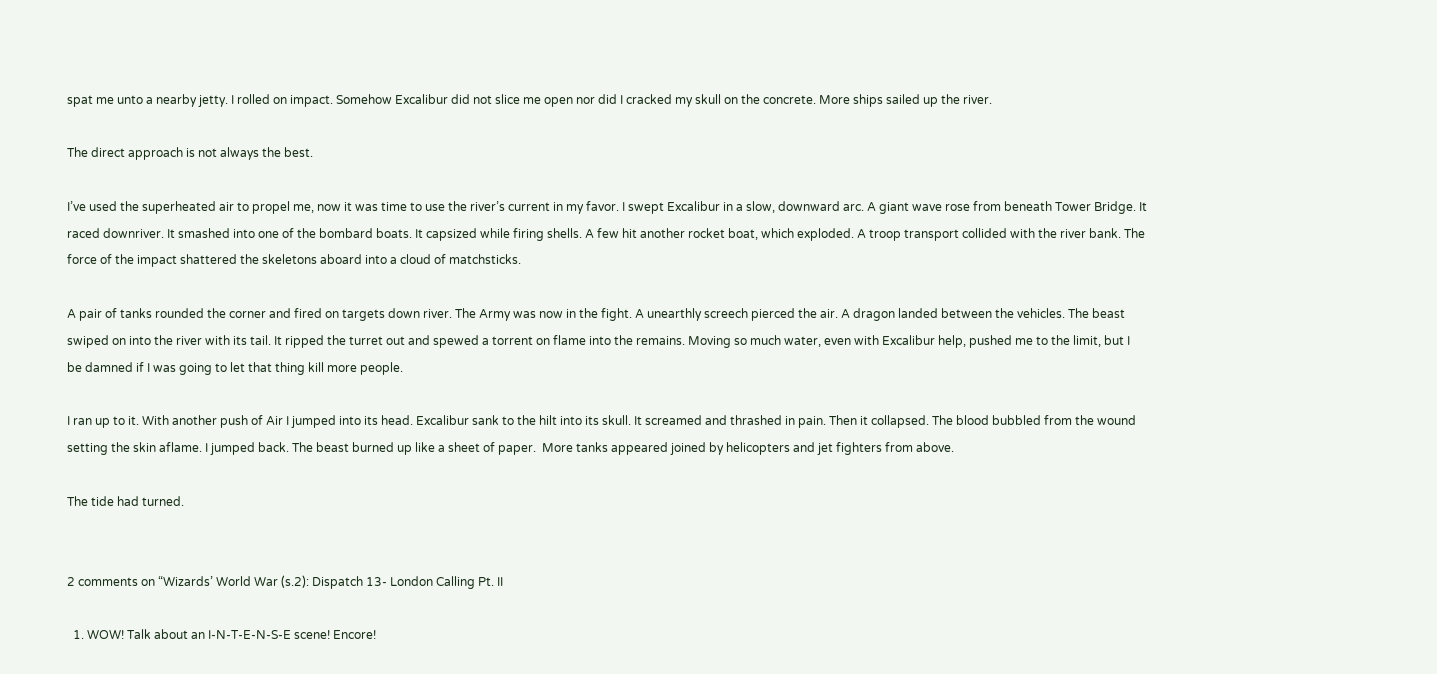spat me unto a nearby jetty. I rolled on impact. Somehow Excalibur did not slice me open nor did I cracked my skull on the concrete. More ships sailed up the river.

The direct approach is not always the best.

I’ve used the superheated air to propel me, now it was time to use the river’s current in my favor. I swept Excalibur in a slow, downward arc. A giant wave rose from beneath Tower Bridge. It raced downriver. It smashed into one of the bombard boats. It capsized while firing shells. A few hit another rocket boat, which exploded. A troop transport collided with the river bank. The force of the impact shattered the skeletons aboard into a cloud of matchsticks.

A pair of tanks rounded the corner and fired on targets down river. The Army was now in the fight. A unearthly screech pierced the air. A dragon landed between the vehicles. The beast swiped on into the river with its tail. It ripped the turret out and spewed a torrent on flame into the remains. Moving so much water, even with Excalibur help, pushed me to the limit, but I be damned if I was going to let that thing kill more people.

I ran up to it. With another push of Air I jumped into its head. Excalibur sank to the hilt into its skull. It screamed and thrashed in pain. Then it collapsed. The blood bubbled from the wound setting the skin aflame. I jumped back. The beast burned up like a sheet of paper.  More tanks appeared joined by helicopters and jet fighters from above.

The tide had turned.


2 comments on “Wizards’ World War (s.2): Dispatch 13- London Calling Pt. II

  1. WOW! Talk about an I-N-T-E-N-S-E scene! Encore!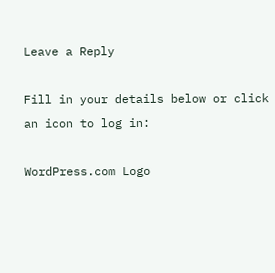Leave a Reply

Fill in your details below or click an icon to log in:

WordPress.com Logo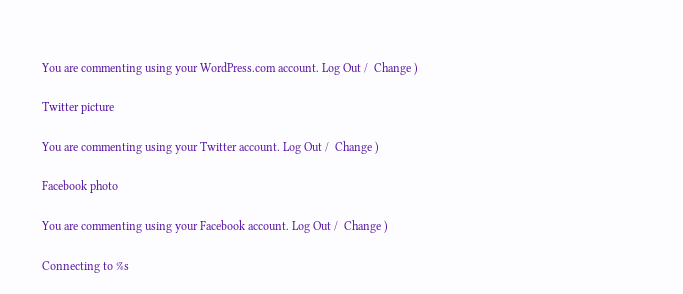You are commenting using your WordPress.com account. Log Out /  Change )

Twitter picture

You are commenting using your Twitter account. Log Out /  Change )

Facebook photo

You are commenting using your Facebook account. Log Out /  Change )

Connecting to %s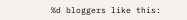%d bloggers like this: